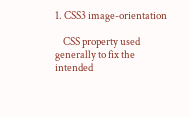1. CSS3 image-orientation

    CSS property used generally to fix the intended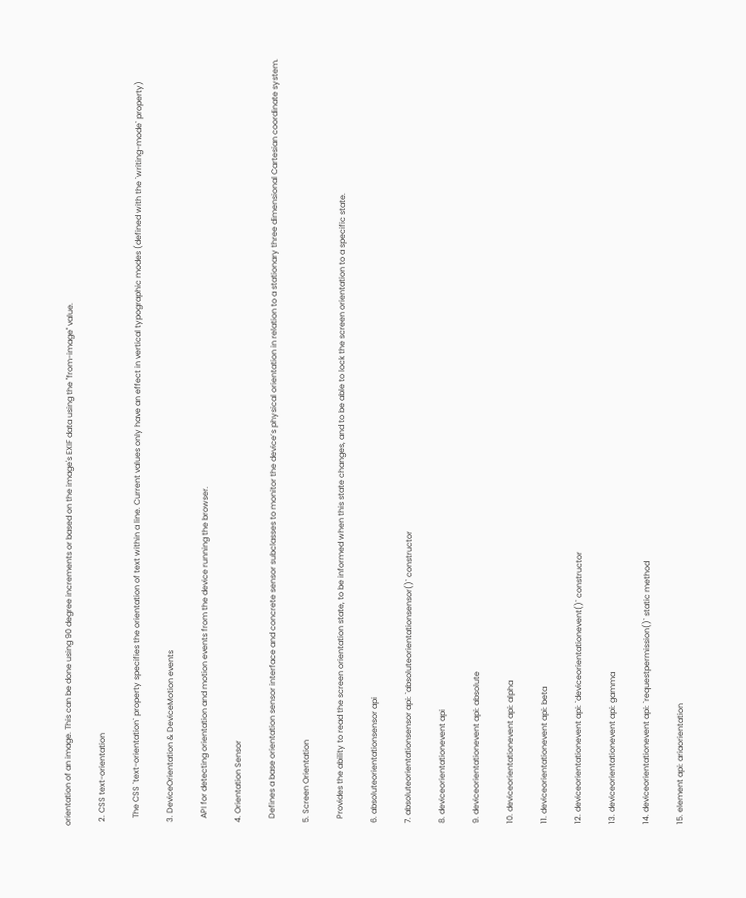orientation of an image. This can be done using 90 degree increments or based on the image's EXIF data using the "from-image" value.

  2. CSS text-orientation

    The CSS `text-orientation` property specifies the orientation of text within a line. Current values only have an effect in vertical typographic modes (defined with the `writing-mode` property)

  3. DeviceOrientation & DeviceMotion events

    API for detecting orientation and motion events from the device running the browser.

  4. Orientation Sensor

    Defines a base orientation sensor interface and concrete sensor subclasses to monitor the device’s physical orientation in relation to a stationary three dimensional Cartesian coordinate system.

  5. Screen Orientation

    Provides the ability to read the screen orientation state, to be informed when this state changes, and to be able to lock the screen orientation to a specific state.

  6. absoluteorientationsensor api

  7. absoluteorientationsensor api: `absoluteorientationsensor()` constructor

  8. deviceorientationevent api

  9. deviceorientationevent api: absolute

  10. deviceorientationevent api: alpha

  11. deviceorientationevent api: beta

  12. deviceorientationevent api: `deviceorientationevent()` constructor

  13. deviceorientationevent api: gamma

  14. deviceorientationevent api: `requestpermission()` static method

  15. element api: ariaorientation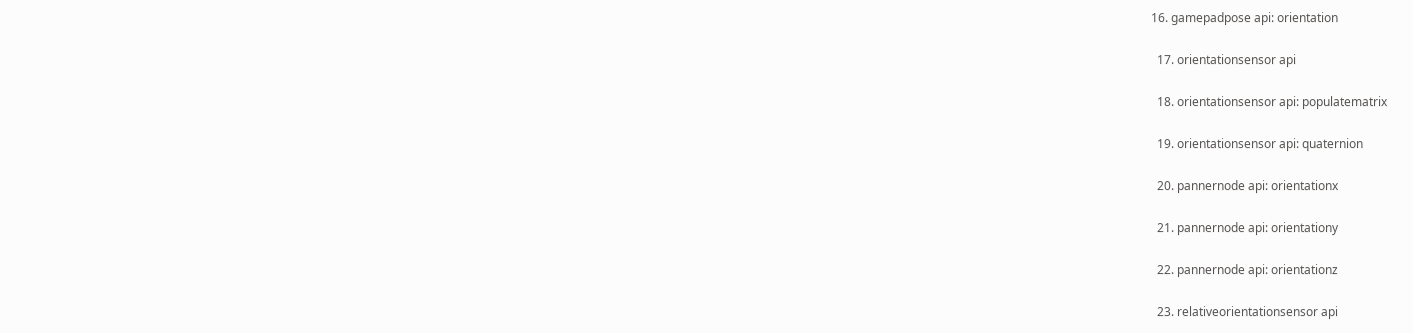16. gamepadpose api: orientation

  17. orientationsensor api

  18. orientationsensor api: populatematrix

  19. orientationsensor api: quaternion

  20. pannernode api: orientationx

  21. pannernode api: orientationy

  22. pannernode api: orientationz

  23. relativeorientationsensor api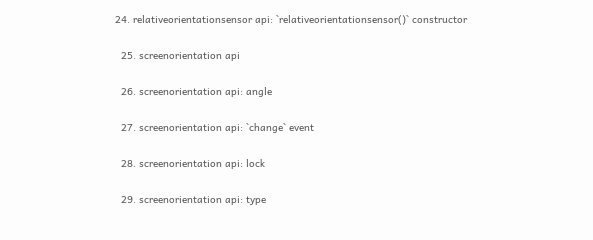24. relativeorientationsensor api: `relativeorientationsensor()` constructor

  25. screenorientation api

  26. screenorientation api: angle

  27. screenorientation api: `change` event

  28. screenorientation api: lock

  29. screenorientation api: type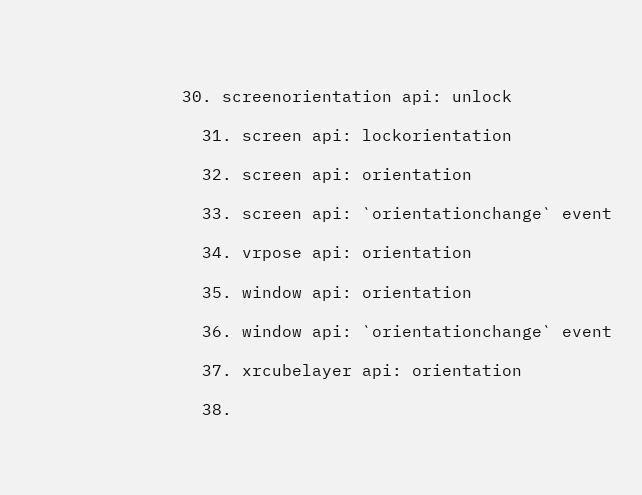30. screenorientation api: unlock

  31. screen api: lockorientation

  32. screen api: orientation

  33. screen api: `orientationchange` event

  34. vrpose api: orientation

  35. window api: orientation

  36. window api: `orientationchange` event

  37. xrcubelayer api: orientation

  38.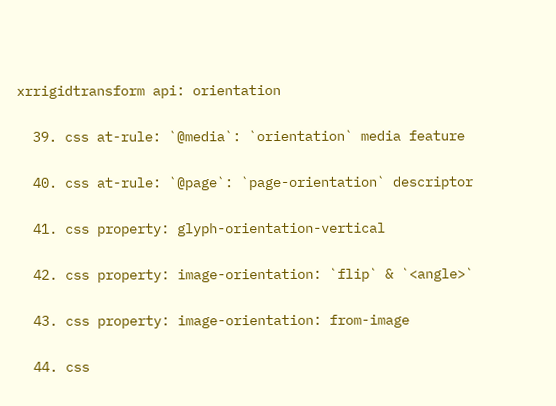xrrigidtransform api: orientation

  39. css at-rule: `@media`: `orientation` media feature

  40. css at-rule: `@page`: `page-orientation` descriptor

  41. css property: glyph-orientation-vertical

  42. css property: image-orientation: `flip` & `<angle>`

  43. css property: image-orientation: from-image

  44. css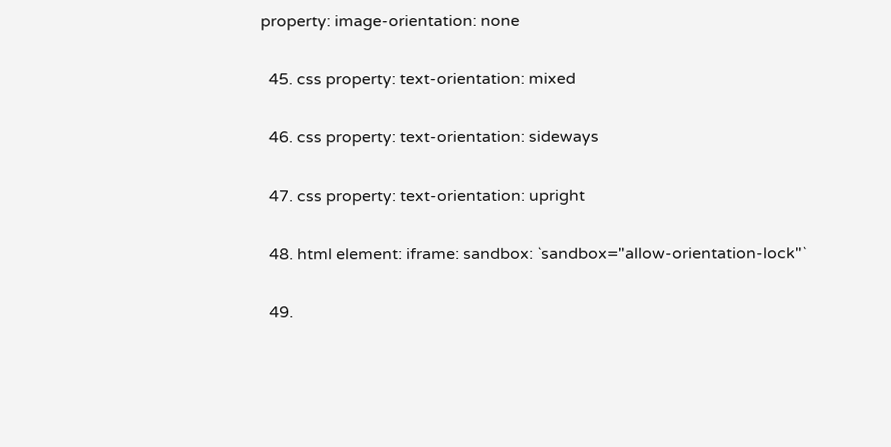property: image-orientation: none

  45. css property: text-orientation: mixed

  46. css property: text-orientation: sideways

  47. css property: text-orientation: upright

  48. html element: iframe: sandbox: `sandbox="allow-orientation-lock"`

  49.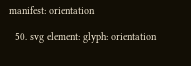manifest: orientation

  50. svg element: glyph: orientation